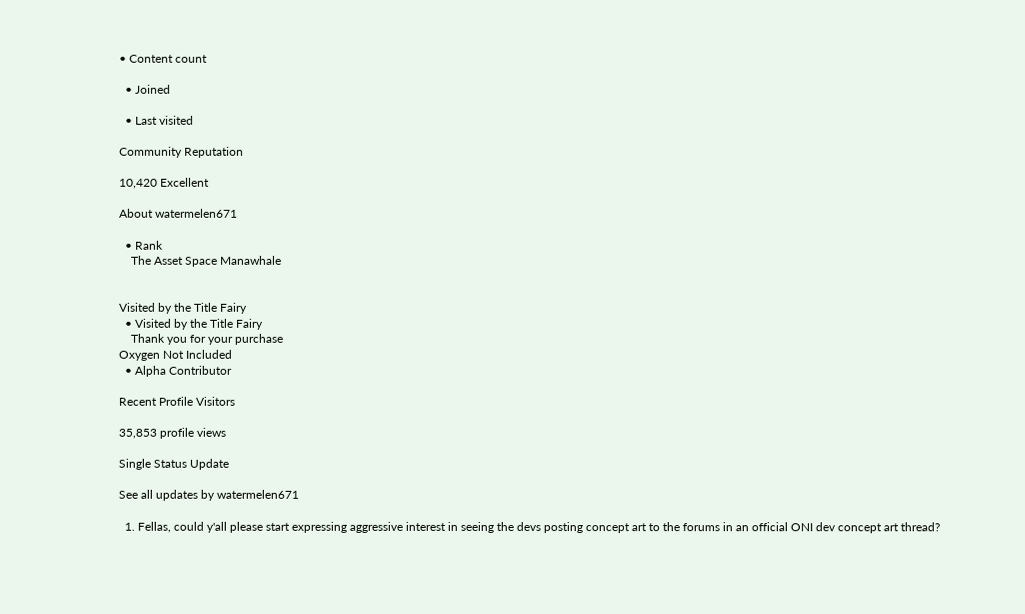• Content count

  • Joined

  • Last visited

Community Reputation

10,420 Excellent

About watermelen671

  • Rank
    The Asset Space Manawhale


Visited by the Title Fairy
  • Visited by the Title Fairy
    Thank you for your purchase
Oxygen Not Included
  • Alpha Contributor

Recent Profile Visitors

35,853 profile views

Single Status Update

See all updates by watermelen671

  1. Fellas, could y'all please start expressing aggressive interest in seeing the devs posting concept art to the forums in an official ONI dev concept art thread?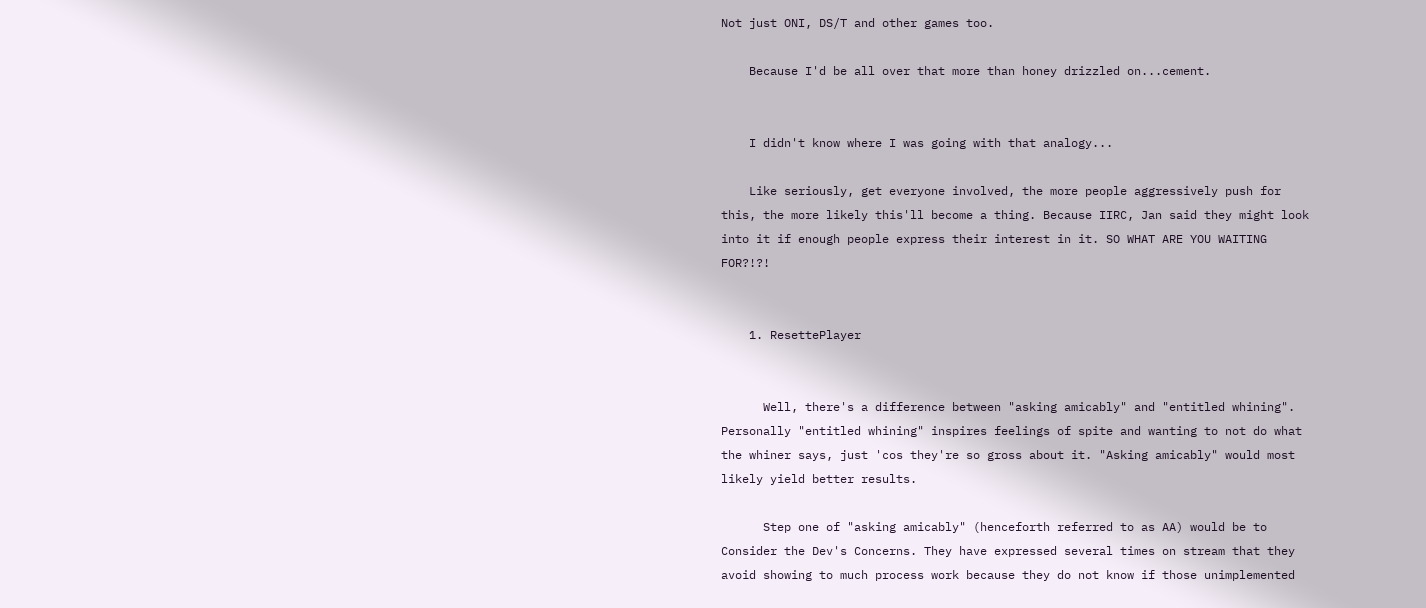Not just ONI, DS/T and other games too.

    Because I'd be all over that more than honey drizzled on...cement.


    I didn't know where I was going with that analogy...

    Like seriously, get everyone involved, the more people aggressively push for this, the more likely this'll become a thing. Because IIRC, Jan said they might look into it if enough people express their interest in it. SO WHAT ARE YOU WAITING FOR?!?!


    1. ResettePlayer


      Well, there's a difference between "asking amicably" and "entitled whining". Personally "entitled whining" inspires feelings of spite and wanting to not do what the whiner says, just 'cos they're so gross about it. "Asking amicably" would most likely yield better results.

      Step one of "asking amicably" (henceforth referred to as AA) would be to Consider the Dev's Concerns. They have expressed several times on stream that they avoid showing to much process work because they do not know if those unimplemented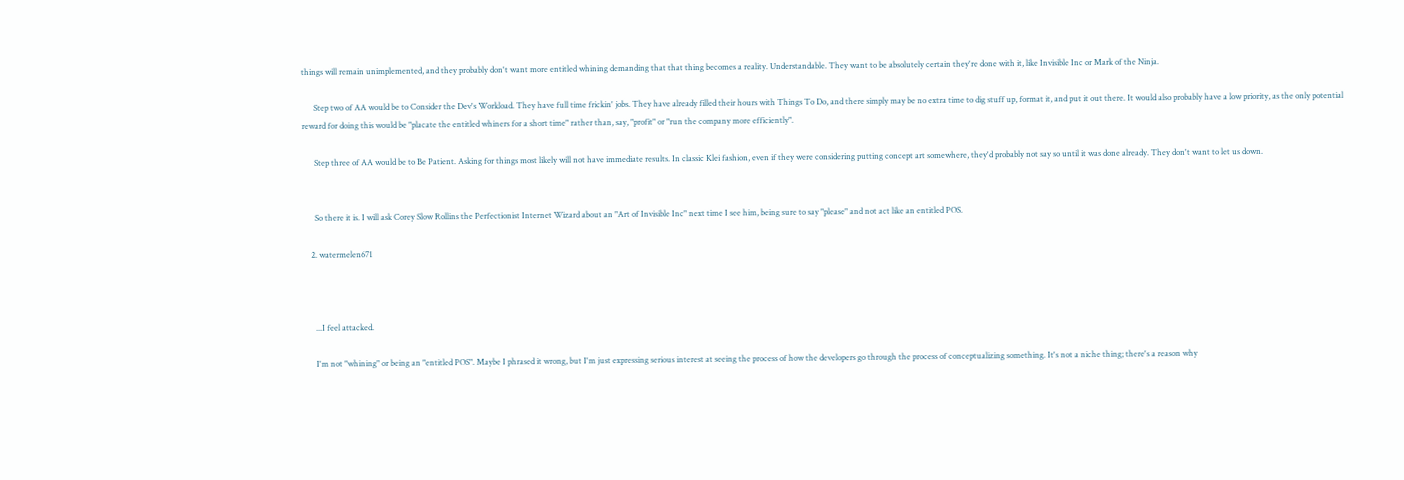things will remain unimplemented, and they probably don't want more entitled whining demanding that that thing becomes a reality. Understandable. They want to be absolutely certain they're done with it, like Invisible Inc or Mark of the Ninja.

      Step two of AA would be to Consider the Dev's Workload. They have full time frickin' jobs. They have already filled their hours with Things To Do, and there simply may be no extra time to dig stuff up, format it, and put it out there. It would also probably have a low priority, as the only potential reward for doing this would be "placate the entitled whiners for a short time" rather than, say, "profit" or "run the company more efficiently".

      Step three of AA would be to Be Patient. Asking for things most likely will not have immediate results. In classic Klei fashion, even if they were considering putting concept art somewhere, they'd probably not say so until it was done already. They don't want to let us down.


      So there it is. I will ask Corey Slow Rollins the Perfectionist Internet Wizard about an "Art of Invisible Inc" next time I see him, being sure to say "please" and not act like an entitled POS.

    2. watermelen671



      ...I feel attacked.

      I'm not "whining" or being an "entitled POS". Maybe I phrased it wrong, but I'm just expressing serious interest at seeing the process of how the developers go through the process of conceptualizing something. It's not a niche thing; there's a reason why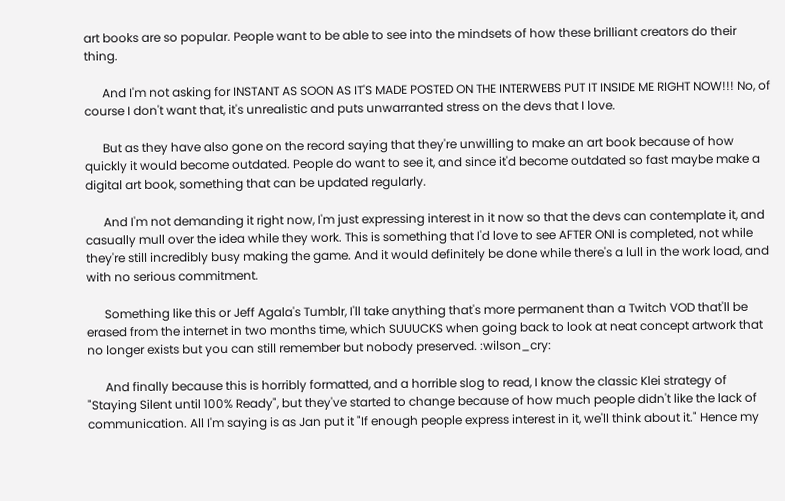art books are so popular. People want to be able to see into the mindsets of how these brilliant creators do their thing.

      And I'm not asking for INSTANT AS SOON AS IT'S MADE POSTED ON THE INTERWEBS PUT IT INSIDE ME RIGHT NOW!!! No, of course I don't want that, it's unrealistic and puts unwarranted stress on the devs that I love.

      But as they have also gone on the record saying that they're unwilling to make an art book because of how quickly it would become outdated. People do want to see it, and since it'd become outdated so fast maybe make a digital art book, something that can be updated regularly.

      And I'm not demanding it right now, I'm just expressing interest in it now so that the devs can contemplate it, and casually mull over the idea while they work. This is something that I'd love to see AFTER ONI is completed, not while they're still incredibly busy making the game. And it would definitely be done while there's a lull in the work load, and with no serious commitment.

      Something like this or Jeff Agala's Tumblr, I'll take anything that's more permanent than a Twitch VOD that'll be erased from the internet in two months time, which SUUUCKS when going back to look at neat concept artwork that no longer exists but you can still remember but nobody preserved. :wilson_cry:

      And finally because this is horribly formatted, and a horrible slog to read, I know the classic Klei strategy of "Staying Silent until 100% Ready", but they've started to change because of how much people didn't like the lack of communication. All I'm saying is as Jan put it "If enough people express interest in it, we'll think about it." Hence my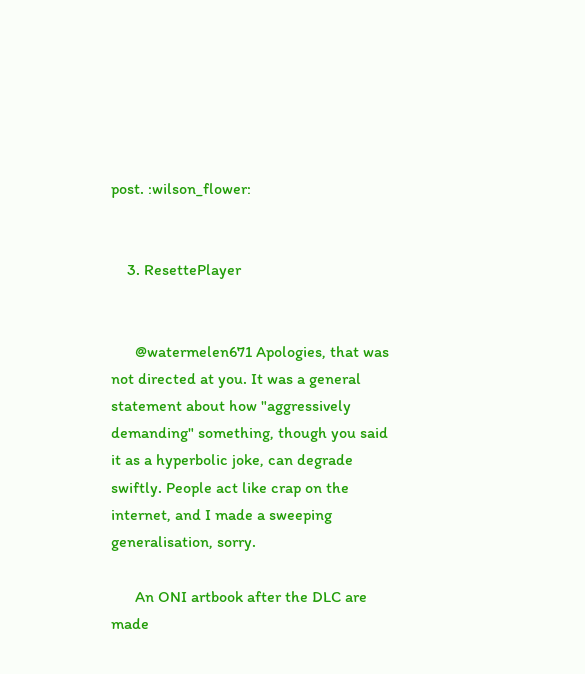post. :wilson_flower:


    3. ResettePlayer


      @watermelen671 Apologies, that was not directed at you. It was a general statement about how "aggressively demanding" something, though you said it as a hyperbolic joke, can degrade swiftly. People act like crap on the internet, and I made a sweeping generalisation, sorry.

      An ONI artbook after the DLC are made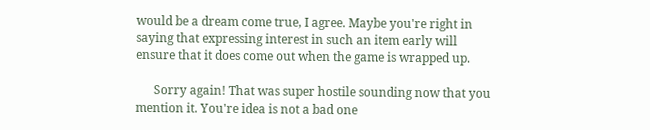would be a dream come true, I agree. Maybe you're right in saying that expressing interest in such an item early will ensure that it does come out when the game is wrapped up.

      Sorry again! That was super hostile sounding now that you mention it. You're idea is not a bad one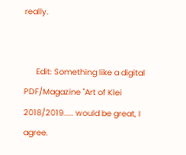really.


      Edit: Something like a digital PDF/Magazine "Art of Klei 2018/2019..... would be great, I agree.